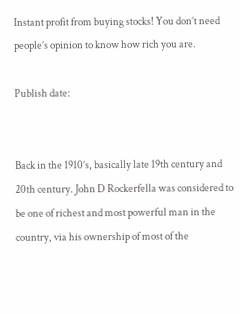Instant profit from buying stocks! You don’t need people’s opinion to know how rich you are.

Publish date:


Back in the 1910’s, basically late 19th century and 20th century. John D Rockerfella was considered to be one of richest and most powerful man in the country, via his ownership of most of the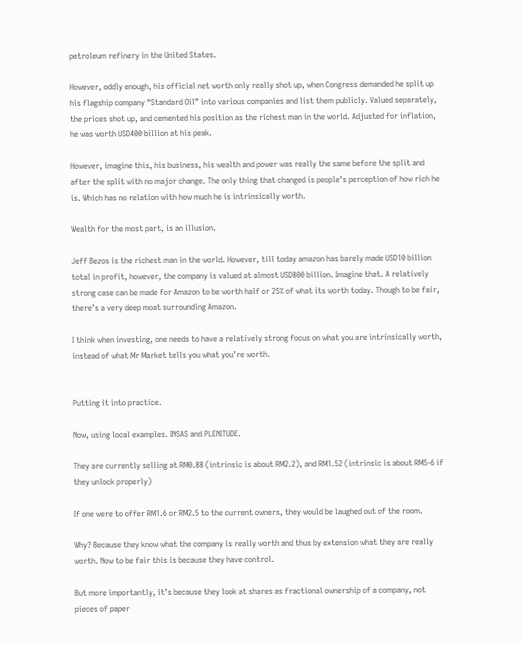petroleum refinery in the United States.

However, oddly enough, his official net worth only really shot up, when Congress demanded he split up his flagship company “Standard Oil” into various companies and list them publicly. Valued separately, the prices shot up, and cemented his position as the richest man in the world. Adjusted for inflation, he was worth USD400 billion at his peak.

However, imagine this, his business, his wealth and power was really the same before the split and after the split with no major change. The only thing that changed is people’s perception of how rich he is. Which has no relation with how much he is intrinsically worth.

Wealth for the most part, is an illusion.

Jeff Bezos is the richest man in the world. However, till today amazon has barely made USD10 billion total in profit, however, the company is valued at almost USD800 billion. Imagine that. A relatively strong case can be made for Amazon to be worth half or 25% of what its worth today. Though to be fair, there’s a very deep moat surrounding Amazon.

I think when investing, one needs to have a relatively strong focus on what you are intrinsically worth, instead of what Mr Market tells you what you’re worth.


Putting it into practice.

Now, using local examples. INSAS and PLENITUDE.

They are currently selling at RM0.88 (intrinsic is about RM2.2), and RM1.52 (intrinsic is about RM5-6 if they unlock properly)

If one were to offer RM1.6 or RM2.5 to the current owners, they would be laughed out of the room.

Why? Because they know what the company is really worth and thus by extension what they are really worth. Now to be fair this is because they have control.

But more importantly, it’s because they look at shares as fractional ownership of a company, not pieces of paper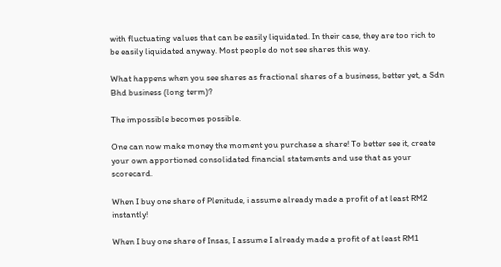with fluctuating values that can be easily liquidated. In their case, they are too rich to be easily liquidated anyway. Most people do not see shares this way.

What happens when you see shares as fractional shares of a business, better yet, a Sdn Bhd business (long term)?

The impossible becomes possible.

One can now make money the moment you purchase a share! To better see it, create your own apportioned consolidated financial statements and use that as your scorecard.

When I buy one share of Plenitude, i assume already made a profit of at least RM2 instantly!

When I buy one share of Insas, I assume I already made a profit of at least RM1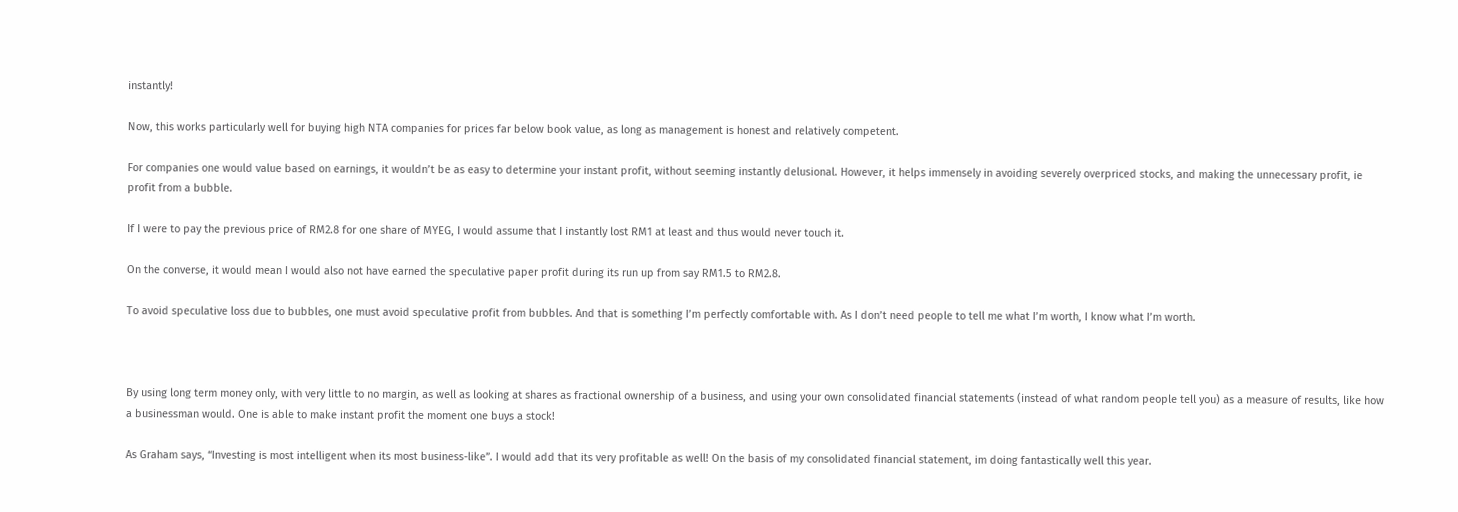instantly!

Now, this works particularly well for buying high NTA companies for prices far below book value, as long as management is honest and relatively competent.

For companies one would value based on earnings, it wouldn’t be as easy to determine your instant profit, without seeming instantly delusional. However, it helps immensely in avoiding severely overpriced stocks, and making the unnecessary profit, ie profit from a bubble.

If I were to pay the previous price of RM2.8 for one share of MYEG, I would assume that I instantly lost RM1 at least and thus would never touch it.

On the converse, it would mean I would also not have earned the speculative paper profit during its run up from say RM1.5 to RM2.8.

To avoid speculative loss due to bubbles, one must avoid speculative profit from bubbles. And that is something I’m perfectly comfortable with. As I don’t need people to tell me what I’m worth, I know what I’m worth.



By using long term money only, with very little to no margin, as well as looking at shares as fractional ownership of a business, and using your own consolidated financial statements (instead of what random people tell you) as a measure of results, like how a businessman would. One is able to make instant profit the moment one buys a stock!

As Graham says, “Investing is most intelligent when its most business-like”. I would add that its very profitable as well! On the basis of my consolidated financial statement, im doing fantastically well this year.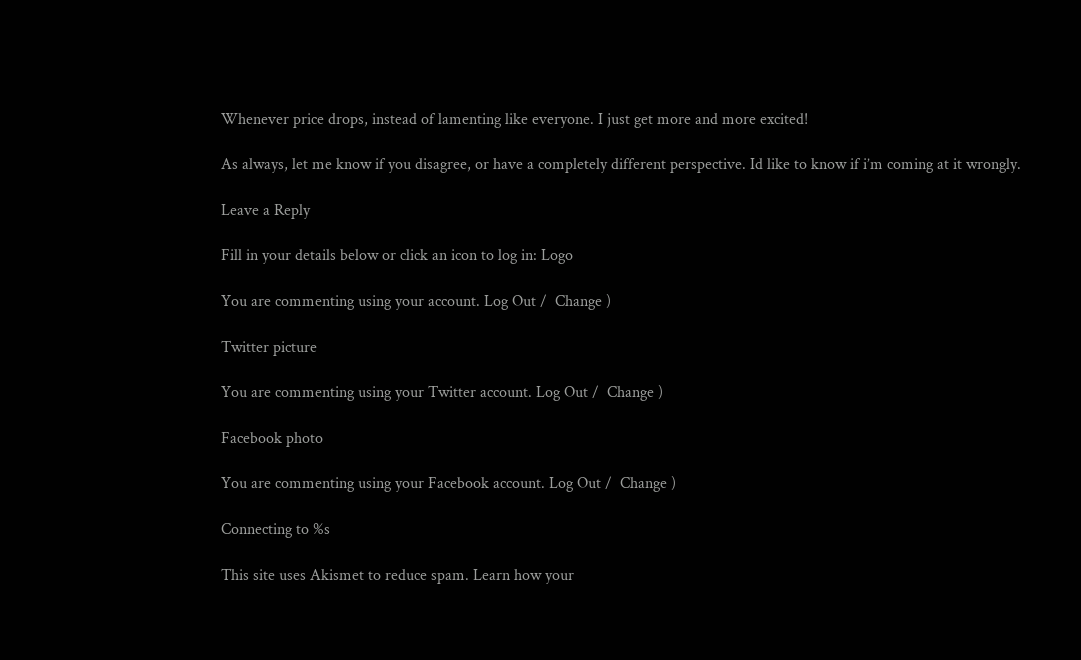Whenever price drops, instead of lamenting like everyone. I just get more and more excited!

As always, let me know if you disagree, or have a completely different perspective. Id like to know if i’m coming at it wrongly.

Leave a Reply

Fill in your details below or click an icon to log in: Logo

You are commenting using your account. Log Out /  Change )

Twitter picture

You are commenting using your Twitter account. Log Out /  Change )

Facebook photo

You are commenting using your Facebook account. Log Out /  Change )

Connecting to %s

This site uses Akismet to reduce spam. Learn how your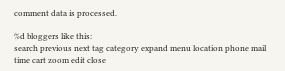comment data is processed.

%d bloggers like this:
search previous next tag category expand menu location phone mail time cart zoom edit close